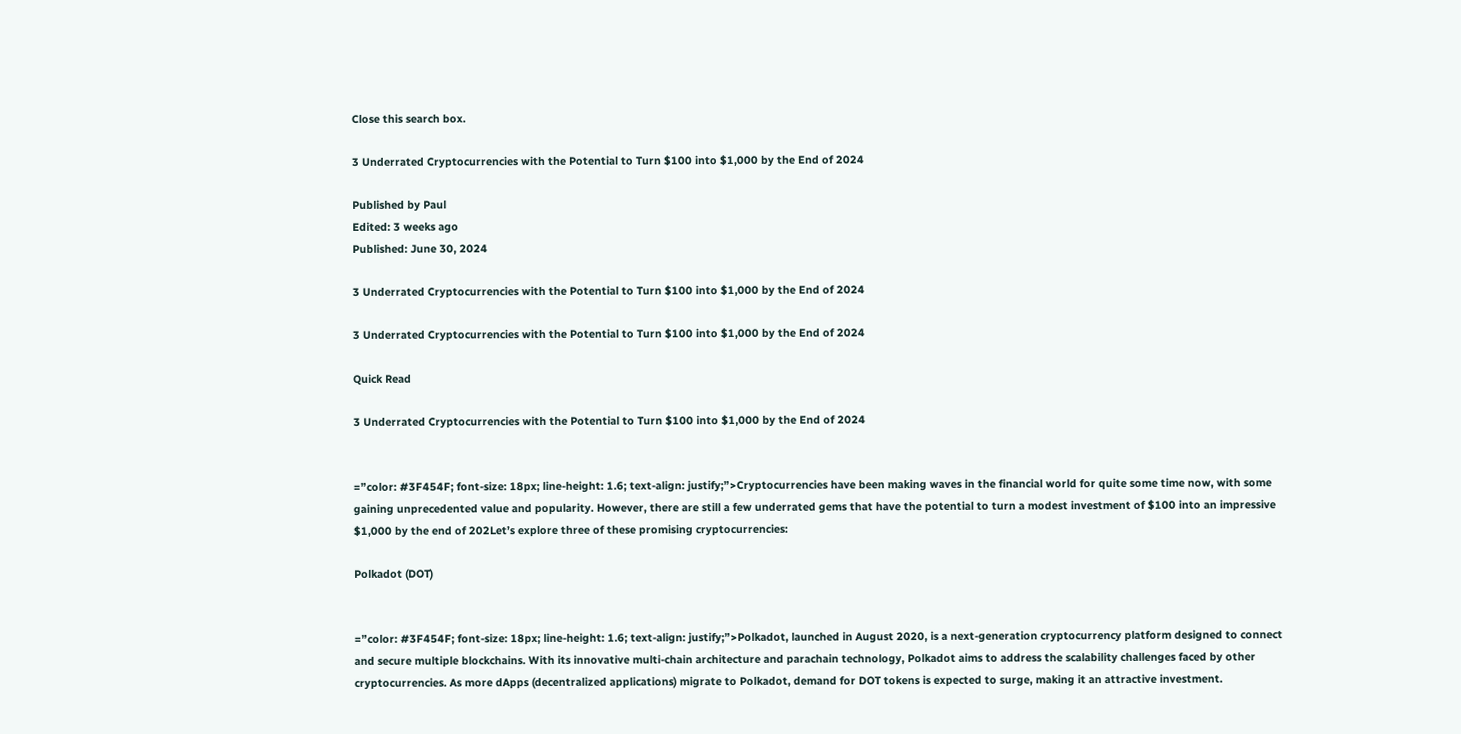Close this search box.

3 Underrated Cryptocurrencies with the Potential to Turn $100 into $1,000 by the End of 2024

Published by Paul
Edited: 3 weeks ago
Published: June 30, 2024

3 Underrated Cryptocurrencies with the Potential to Turn $100 into $1,000 by the End of 2024

3 Underrated Cryptocurrencies with the Potential to Turn $100 into $1,000 by the End of 2024

Quick Read

3 Underrated Cryptocurrencies with the Potential to Turn $100 into $1,000 by the End of 2024


=”color: #3F454F; font-size: 18px; line-height: 1.6; text-align: justify;”>Cryptocurrencies have been making waves in the financial world for quite some time now, with some gaining unprecedented value and popularity. However, there are still a few underrated gems that have the potential to turn a modest investment of $100 into an impressive $1,000 by the end of 202Let’s explore three of these promising cryptocurrencies:

Polkadot (DOT)


=”color: #3F454F; font-size: 18px; line-height: 1.6; text-align: justify;”>Polkadot, launched in August 2020, is a next-generation cryptocurrency platform designed to connect and secure multiple blockchains. With its innovative multi-chain architecture and parachain technology, Polkadot aims to address the scalability challenges faced by other cryptocurrencies. As more dApps (decentralized applications) migrate to Polkadot, demand for DOT tokens is expected to surge, making it an attractive investment.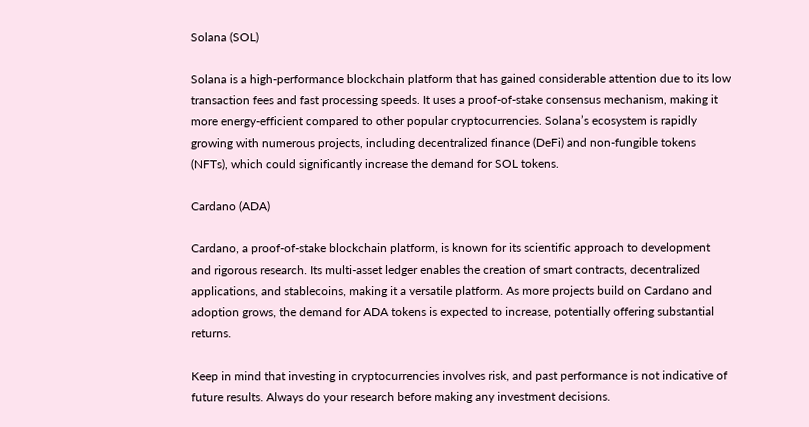Solana (SOL)

Solana is a high-performance blockchain platform that has gained considerable attention due to its low transaction fees and fast processing speeds. It uses a proof-of-stake consensus mechanism, making it more energy-efficient compared to other popular cryptocurrencies. Solana’s ecosystem is rapidly growing with numerous projects, including decentralized finance (DeFi) and non-fungible tokens (NFTs), which could significantly increase the demand for SOL tokens.

Cardano (ADA)

Cardano, a proof-of-stake blockchain platform, is known for its scientific approach to development and rigorous research. Its multi-asset ledger enables the creation of smart contracts, decentralized applications, and stablecoins, making it a versatile platform. As more projects build on Cardano and adoption grows, the demand for ADA tokens is expected to increase, potentially offering substantial returns.

Keep in mind that investing in cryptocurrencies involves risk, and past performance is not indicative of future results. Always do your research before making any investment decisions.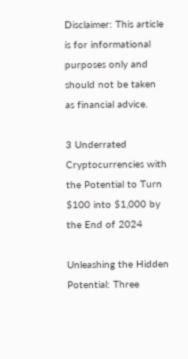Disclaimer: This article is for informational purposes only and should not be taken as financial advice.

3 Underrated Cryptocurrencies with the Potential to Turn $100 into $1,000 by the End of 2024

Unleashing the Hidden Potential: Three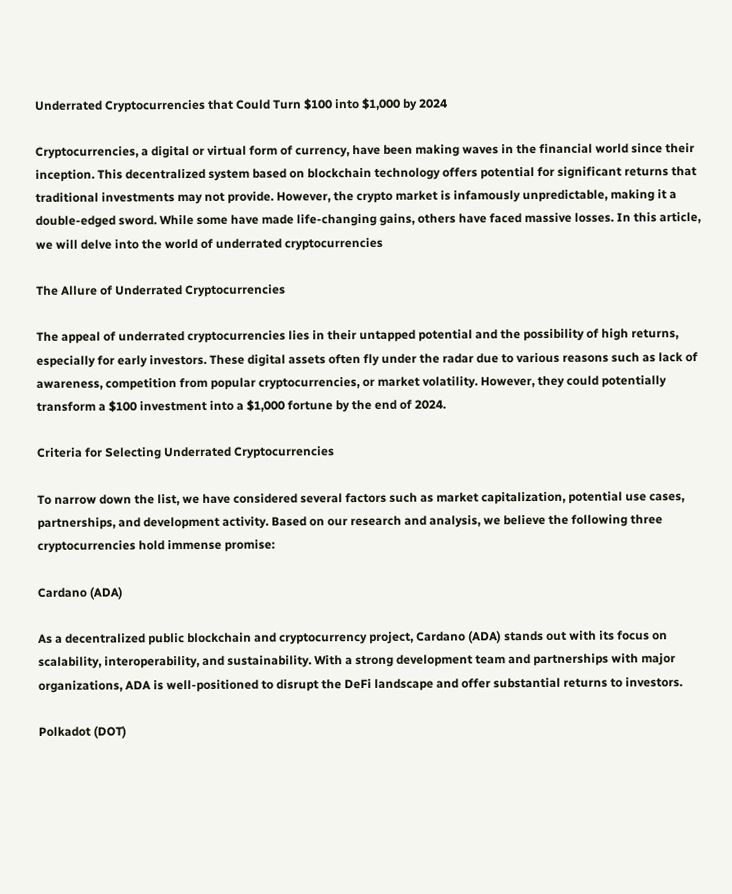Underrated Cryptocurrencies that Could Turn $100 into $1,000 by 2024

Cryptocurrencies, a digital or virtual form of currency, have been making waves in the financial world since their inception. This decentralized system based on blockchain technology offers potential for significant returns that traditional investments may not provide. However, the crypto market is infamously unpredictable, making it a double-edged sword. While some have made life-changing gains, others have faced massive losses. In this article, we will delve into the world of underrated cryptocurrencies

The Allure of Underrated Cryptocurrencies

The appeal of underrated cryptocurrencies lies in their untapped potential and the possibility of high returns, especially for early investors. These digital assets often fly under the radar due to various reasons such as lack of awareness, competition from popular cryptocurrencies, or market volatility. However, they could potentially transform a $100 investment into a $1,000 fortune by the end of 2024.

Criteria for Selecting Underrated Cryptocurrencies

To narrow down the list, we have considered several factors such as market capitalization, potential use cases, partnerships, and development activity. Based on our research and analysis, we believe the following three cryptocurrencies hold immense promise:

Cardano (ADA)

As a decentralized public blockchain and cryptocurrency project, Cardano (ADA) stands out with its focus on scalability, interoperability, and sustainability. With a strong development team and partnerships with major organizations, ADA is well-positioned to disrupt the DeFi landscape and offer substantial returns to investors.

Polkadot (DOT)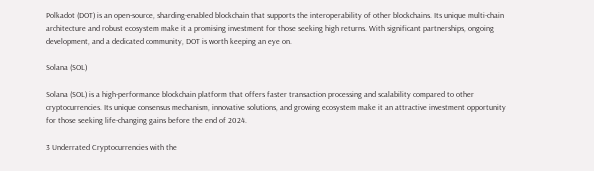Polkadot (DOT) is an open-source, sharding-enabled blockchain that supports the interoperability of other blockchains. Its unique multi-chain architecture and robust ecosystem make it a promising investment for those seeking high returns. With significant partnerships, ongoing development, and a dedicated community, DOT is worth keeping an eye on.

Solana (SOL)

Solana (SOL) is a high-performance blockchain platform that offers faster transaction processing and scalability compared to other cryptocurrencies. Its unique consensus mechanism, innovative solutions, and growing ecosystem make it an attractive investment opportunity for those seeking life-changing gains before the end of 2024.

3 Underrated Cryptocurrencies with the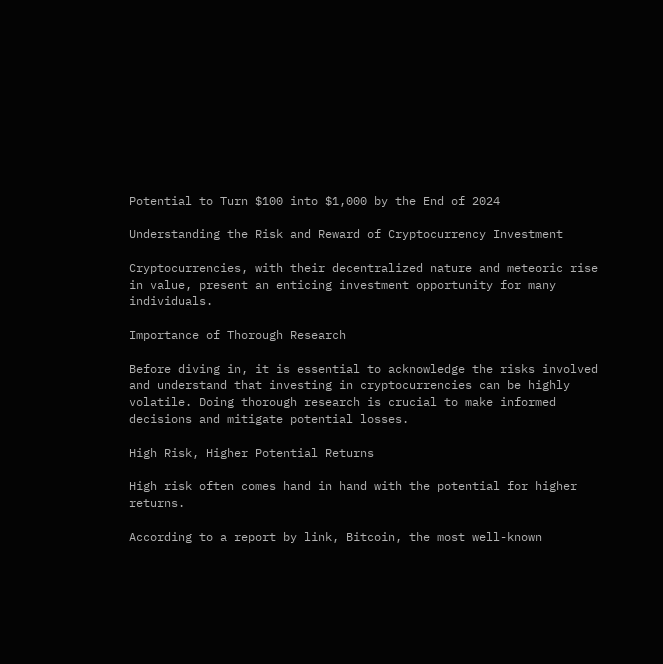Potential to Turn $100 into $1,000 by the End of 2024

Understanding the Risk and Reward of Cryptocurrency Investment

Cryptocurrencies, with their decentralized nature and meteoric rise in value, present an enticing investment opportunity for many individuals.

Importance of Thorough Research

Before diving in, it is essential to acknowledge the risks involved and understand that investing in cryptocurrencies can be highly volatile. Doing thorough research is crucial to make informed decisions and mitigate potential losses.

High Risk, Higher Potential Returns

High risk often comes hand in hand with the potential for higher returns.

According to a report by link, Bitcoin, the most well-known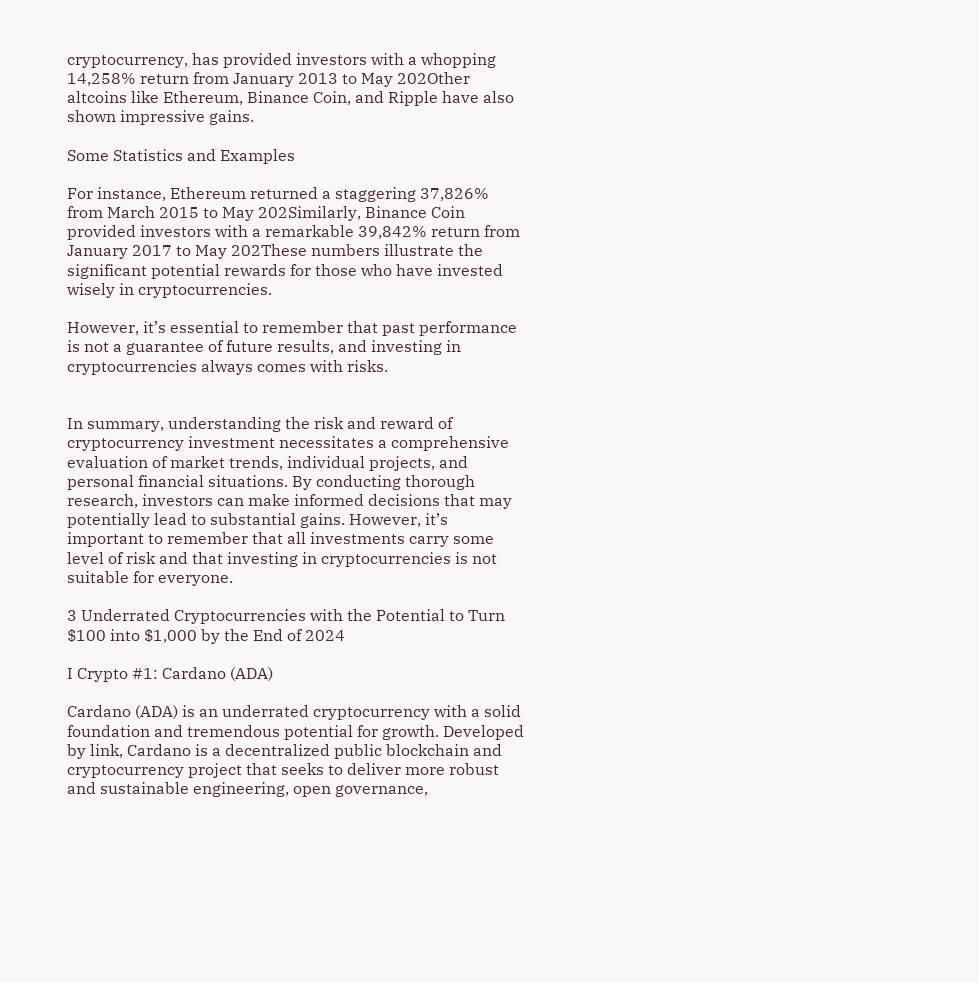cryptocurrency, has provided investors with a whopping 14,258% return from January 2013 to May 202Other altcoins like Ethereum, Binance Coin, and Ripple have also shown impressive gains.

Some Statistics and Examples

For instance, Ethereum returned a staggering 37,826% from March 2015 to May 202Similarly, Binance Coin provided investors with a remarkable 39,842% return from January 2017 to May 202These numbers illustrate the significant potential rewards for those who have invested wisely in cryptocurrencies.

However, it’s essential to remember that past performance is not a guarantee of future results, and investing in cryptocurrencies always comes with risks.


In summary, understanding the risk and reward of cryptocurrency investment necessitates a comprehensive evaluation of market trends, individual projects, and personal financial situations. By conducting thorough research, investors can make informed decisions that may potentially lead to substantial gains. However, it’s important to remember that all investments carry some level of risk and that investing in cryptocurrencies is not suitable for everyone.

3 Underrated Cryptocurrencies with the Potential to Turn $100 into $1,000 by the End of 2024

I Crypto #1: Cardano (ADA)

Cardano (ADA) is an underrated cryptocurrency with a solid foundation and tremendous potential for growth. Developed by link, Cardano is a decentralized public blockchain and cryptocurrency project that seeks to deliver more robust and sustainable engineering, open governance,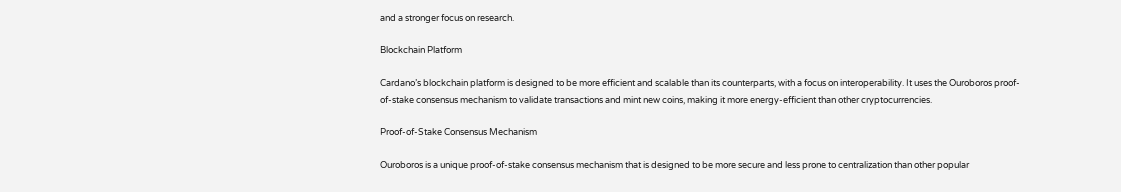and a stronger focus on research.

Blockchain Platform

Cardano’s blockchain platform is designed to be more efficient and scalable than its counterparts, with a focus on interoperability. It uses the Ouroboros proof-of-stake consensus mechanism to validate transactions and mint new coins, making it more energy-efficient than other cryptocurrencies.

Proof-of-Stake Consensus Mechanism

Ouroboros is a unique proof-of-stake consensus mechanism that is designed to be more secure and less prone to centralization than other popular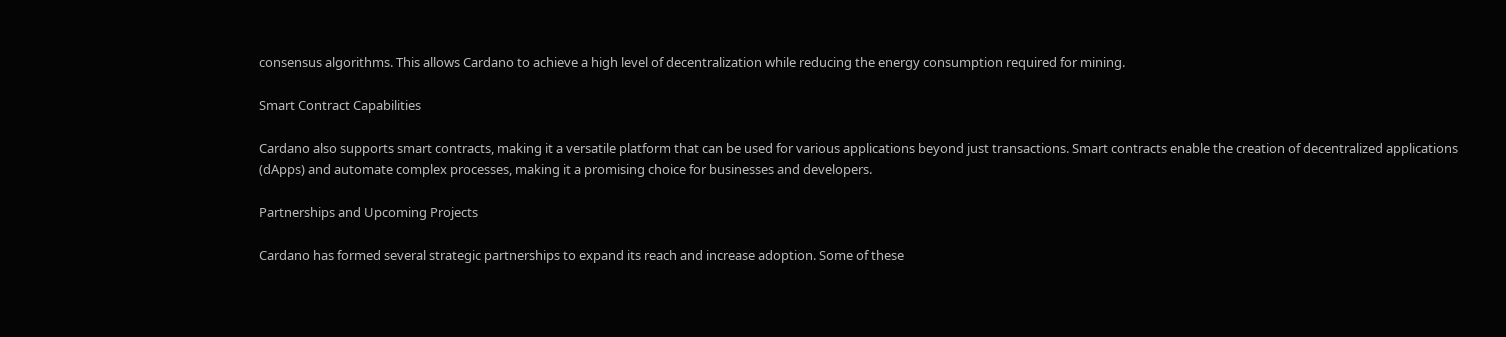consensus algorithms. This allows Cardano to achieve a high level of decentralization while reducing the energy consumption required for mining.

Smart Contract Capabilities

Cardano also supports smart contracts, making it a versatile platform that can be used for various applications beyond just transactions. Smart contracts enable the creation of decentralized applications (dApps) and automate complex processes, making it a promising choice for businesses and developers.

Partnerships and Upcoming Projects

Cardano has formed several strategic partnerships to expand its reach and increase adoption. Some of these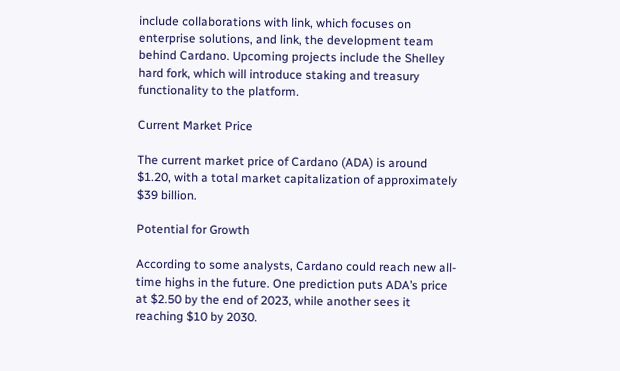include collaborations with link, which focuses on enterprise solutions, and link, the development team behind Cardano. Upcoming projects include the Shelley hard fork, which will introduce staking and treasury functionality to the platform.

Current Market Price

The current market price of Cardano (ADA) is around $1.20, with a total market capitalization of approximately $39 billion.

Potential for Growth

According to some analysts, Cardano could reach new all-time highs in the future. One prediction puts ADA’s price at $2.50 by the end of 2023, while another sees it reaching $10 by 2030.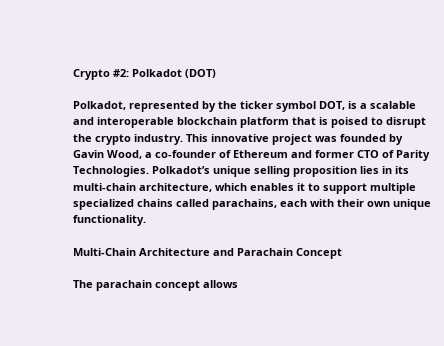Crypto #2: Polkadot (DOT)

Polkadot, represented by the ticker symbol DOT, is a scalable and interoperable blockchain platform that is poised to disrupt the crypto industry. This innovative project was founded by Gavin Wood, a co-founder of Ethereum and former CTO of Parity Technologies. Polkadot’s unique selling proposition lies in its multi-chain architecture, which enables it to support multiple specialized chains called parachains, each with their own unique functionality.

Multi-Chain Architecture and Parachain Concept

The parachain concept allows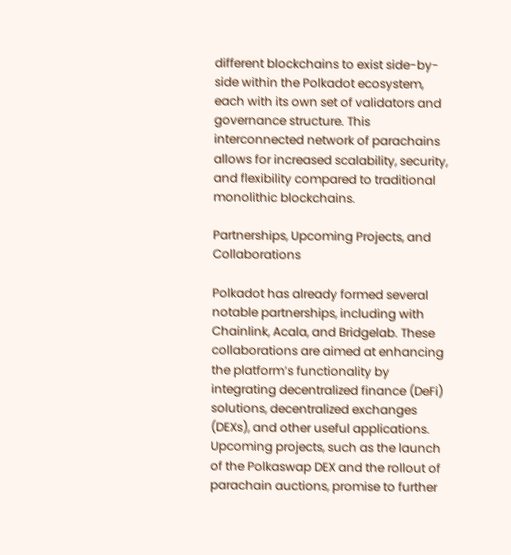different blockchains to exist side-by-side within the Polkadot ecosystem, each with its own set of validators and governance structure. This interconnected network of parachains allows for increased scalability, security, and flexibility compared to traditional monolithic blockchains.

Partnerships, Upcoming Projects, and Collaborations

Polkadot has already formed several notable partnerships, including with Chainlink, Acala, and Bridgelab. These collaborations are aimed at enhancing the platform’s functionality by integrating decentralized finance (DeFi) solutions, decentralized exchanges (DEXs), and other useful applications. Upcoming projects, such as the launch of the Polkaswap DEX and the rollout of parachain auctions, promise to further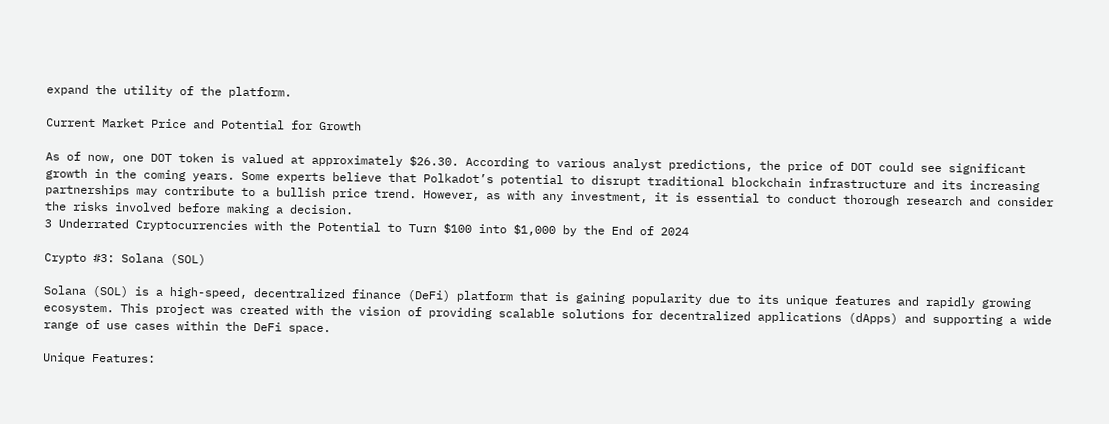expand the utility of the platform.

Current Market Price and Potential for Growth

As of now, one DOT token is valued at approximately $26.30. According to various analyst predictions, the price of DOT could see significant growth in the coming years. Some experts believe that Polkadot’s potential to disrupt traditional blockchain infrastructure and its increasing partnerships may contribute to a bullish price trend. However, as with any investment, it is essential to conduct thorough research and consider the risks involved before making a decision.
3 Underrated Cryptocurrencies with the Potential to Turn $100 into $1,000 by the End of 2024

Crypto #3: Solana (SOL)

Solana (SOL) is a high-speed, decentralized finance (DeFi) platform that is gaining popularity due to its unique features and rapidly growing ecosystem. This project was created with the vision of providing scalable solutions for decentralized applications (dApps) and supporting a wide range of use cases within the DeFi space.

Unique Features: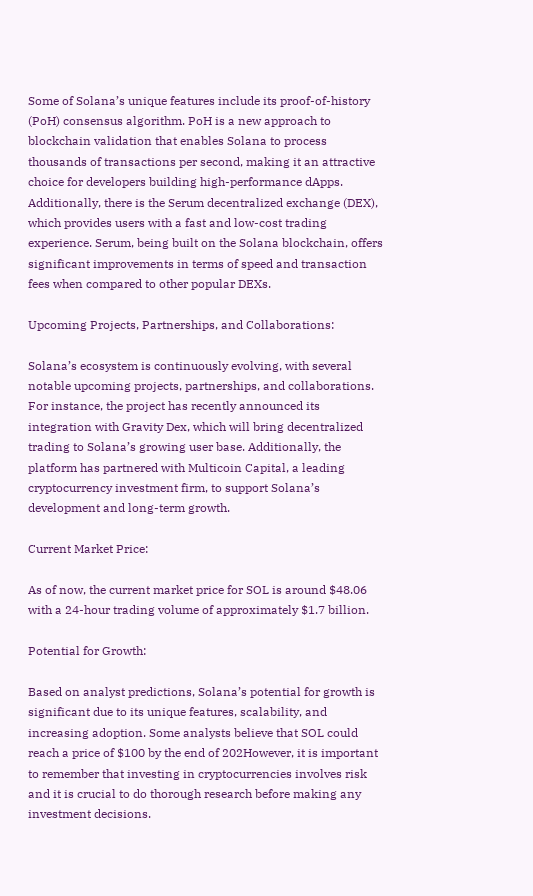Some of Solana’s unique features include its proof-of-history (PoH) consensus algorithm. PoH is a new approach to blockchain validation that enables Solana to process thousands of transactions per second, making it an attractive choice for developers building high-performance dApps. Additionally, there is the Serum decentralized exchange (DEX), which provides users with a fast and low-cost trading experience. Serum, being built on the Solana blockchain, offers significant improvements in terms of speed and transaction fees when compared to other popular DEXs.

Upcoming Projects, Partnerships, and Collaborations:

Solana’s ecosystem is continuously evolving, with several notable upcoming projects, partnerships, and collaborations. For instance, the project has recently announced its integration with Gravity Dex, which will bring decentralized trading to Solana’s growing user base. Additionally, the platform has partnered with Multicoin Capital, a leading cryptocurrency investment firm, to support Solana’s development and long-term growth.

Current Market Price:

As of now, the current market price for SOL is around $48.06 with a 24-hour trading volume of approximately $1.7 billion.

Potential for Growth:

Based on analyst predictions, Solana’s potential for growth is significant due to its unique features, scalability, and increasing adoption. Some analysts believe that SOL could reach a price of $100 by the end of 202However, it is important to remember that investing in cryptocurrencies involves risk and it is crucial to do thorough research before making any investment decisions.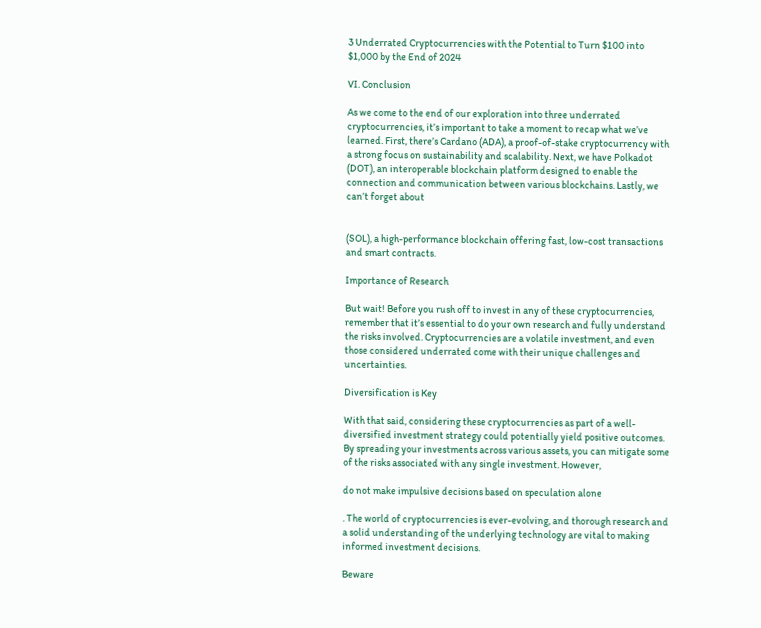3 Underrated Cryptocurrencies with the Potential to Turn $100 into $1,000 by the End of 2024

VI. Conclusion

As we come to the end of our exploration into three underrated cryptocurrencies, it’s important to take a moment to recap what we’ve learned. First, there’s Cardano (ADA), a proof-of-stake cryptocurrency with a strong focus on sustainability and scalability. Next, we have Polkadot (DOT), an interoperable blockchain platform designed to enable the connection and communication between various blockchains. Lastly, we can’t forget about


(SOL), a high-performance blockchain offering fast, low-cost transactions and smart contracts.

Importance of Research

But wait! Before you rush off to invest in any of these cryptocurrencies, remember that it’s essential to do your own research and fully understand the risks involved. Cryptocurrencies are a volatile investment, and even those considered underrated come with their unique challenges and uncertainties.

Diversification is Key

With that said, considering these cryptocurrencies as part of a well-diversified investment strategy could potentially yield positive outcomes. By spreading your investments across various assets, you can mitigate some of the risks associated with any single investment. However,

do not make impulsive decisions based on speculation alone

. The world of cryptocurrencies is ever-evolving, and thorough research and a solid understanding of the underlying technology are vital to making informed investment decisions.

Beware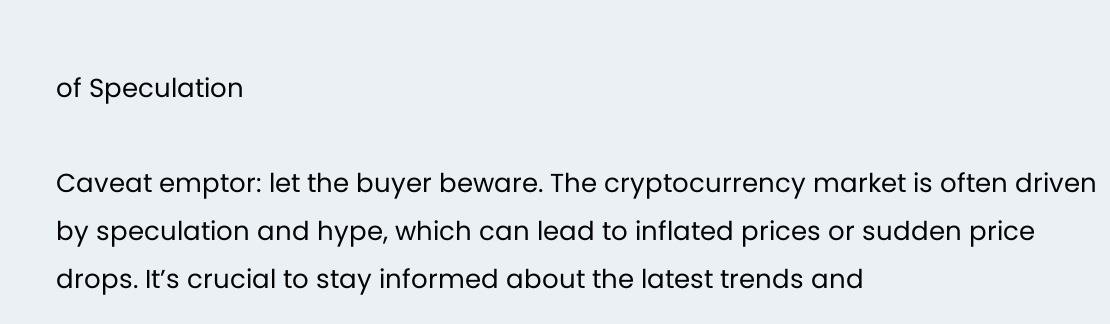of Speculation

Caveat emptor: let the buyer beware. The cryptocurrency market is often driven by speculation and hype, which can lead to inflated prices or sudden price drops. It’s crucial to stay informed about the latest trends and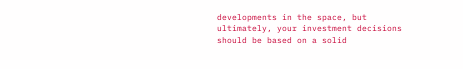developments in the space, but ultimately, your investment decisions should be based on a solid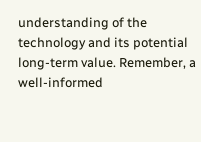understanding of the technology and its potential long-term value. Remember, a well-informed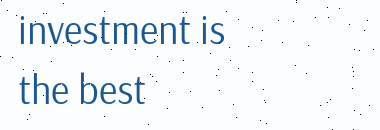investment is the best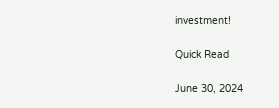investment!

Quick Read

June 30, 2024